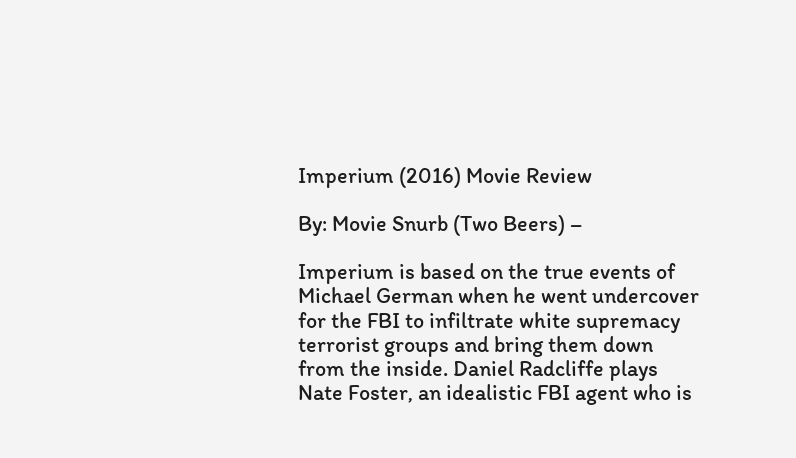Imperium (2016) Movie Review

By: Movie Snurb (Two Beers) –

Imperium is based on the true events of Michael German when he went undercover for the FBI to infiltrate white supremacy terrorist groups and bring them down from the inside. Daniel Radcliffe plays Nate Foster, an idealistic FBI agent who is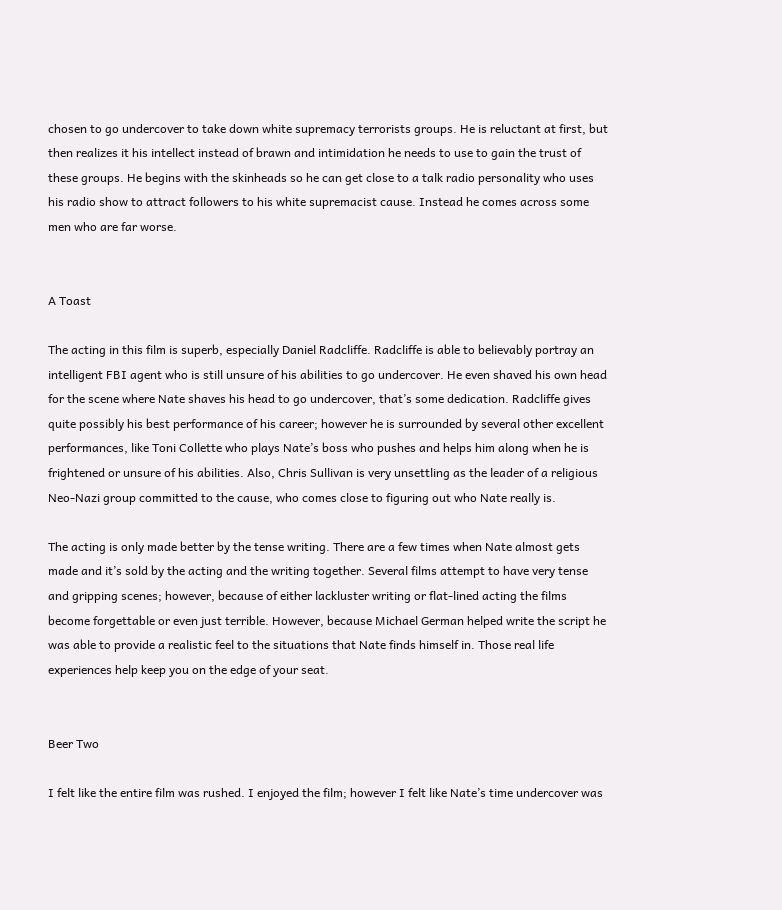chosen to go undercover to take down white supremacy terrorists groups. He is reluctant at first, but then realizes it his intellect instead of brawn and intimidation he needs to use to gain the trust of these groups. He begins with the skinheads so he can get close to a talk radio personality who uses his radio show to attract followers to his white supremacist cause. Instead he comes across some men who are far worse.


A Toast

The acting in this film is superb, especially Daniel Radcliffe. Radcliffe is able to believably portray an intelligent FBI agent who is still unsure of his abilities to go undercover. He even shaved his own head for the scene where Nate shaves his head to go undercover, that’s some dedication. Radcliffe gives quite possibly his best performance of his career; however he is surrounded by several other excellent performances, like Toni Collette who plays Nate’s boss who pushes and helps him along when he is frightened or unsure of his abilities. Also, Chris Sullivan is very unsettling as the leader of a religious Neo-Nazi group committed to the cause, who comes close to figuring out who Nate really is.

The acting is only made better by the tense writing. There are a few times when Nate almost gets made and it’s sold by the acting and the writing together. Several films attempt to have very tense and gripping scenes; however, because of either lackluster writing or flat-lined acting the films become forgettable or even just terrible. However, because Michael German helped write the script he was able to provide a realistic feel to the situations that Nate finds himself in. Those real life experiences help keep you on the edge of your seat.


Beer Two

I felt like the entire film was rushed. I enjoyed the film; however I felt like Nate’s time undercover was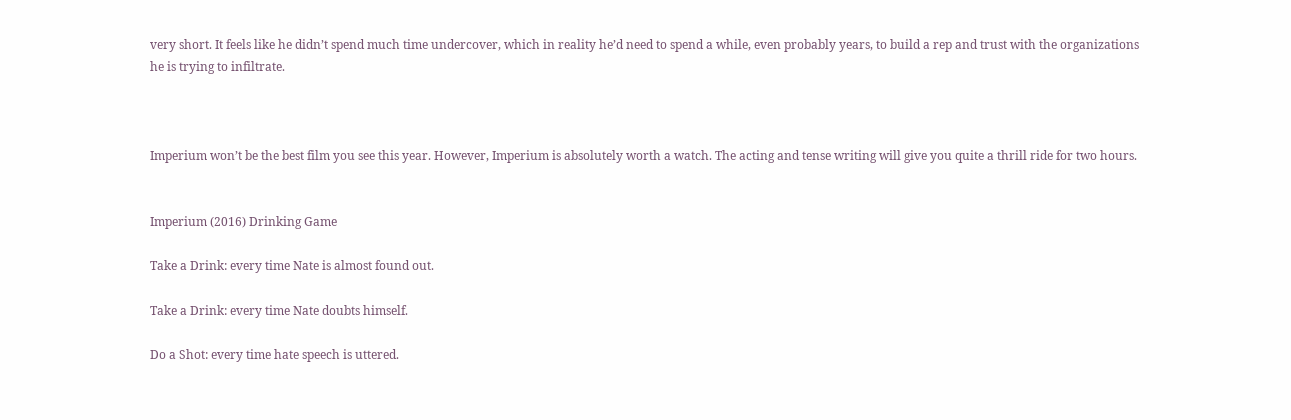very short. It feels like he didn’t spend much time undercover, which in reality he’d need to spend a while, even probably years, to build a rep and trust with the organizations he is trying to infiltrate.



Imperium won’t be the best film you see this year. However, Imperium is absolutely worth a watch. The acting and tense writing will give you quite a thrill ride for two hours.


Imperium (2016) Drinking Game

Take a Drink: every time Nate is almost found out.

Take a Drink: every time Nate doubts himself.

Do a Shot: every time hate speech is uttered.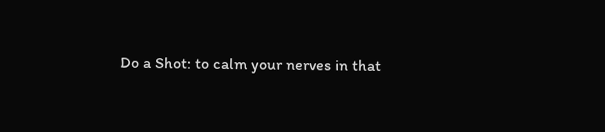Do a Shot: to calm your nerves in that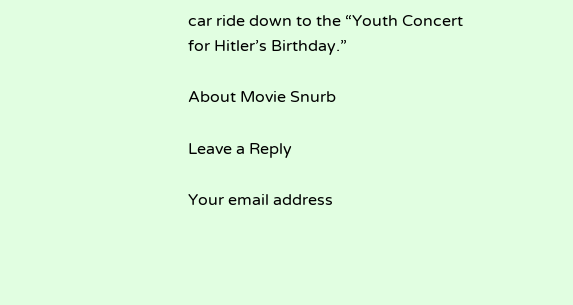car ride down to the “Youth Concert for Hitler’s Birthday.”

About Movie Snurb

Leave a Reply

Your email address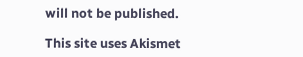will not be published.

This site uses Akismet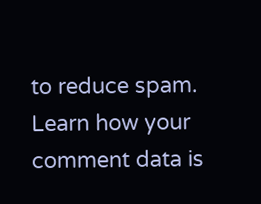to reduce spam. Learn how your comment data is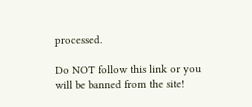processed.

Do NOT follow this link or you will be banned from the site!